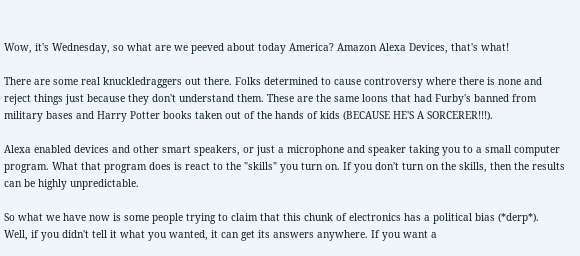Wow, it's Wednesday, so what are we peeved about today America? Amazon Alexa Devices, that's what!

There are some real knuckledraggers out there. Folks determined to cause controversy where there is none and reject things just because they don't understand them. These are the same loons that had Furby's banned from military bases and Harry Potter books taken out of the hands of kids (BECAUSE HE'S A SORCERER!!!).

Alexa enabled devices and other smart speakers, or just a microphone and speaker taking you to a small computer program. What that program does is react to the "skills" you turn on. If you don't turn on the skills, then the results can be highly unpredictable.

So what we have now is some people trying to claim that this chunk of electronics has a political bias (*derp*). Well, if you didn't tell it what you wanted, it can get its answers anywhere. If you want a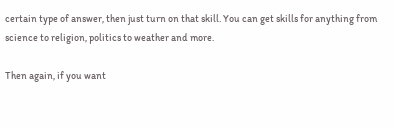certain type of answer, then just turn on that skill. You can get skills for anything from science to religion, politics to weather and more.

Then again, if you want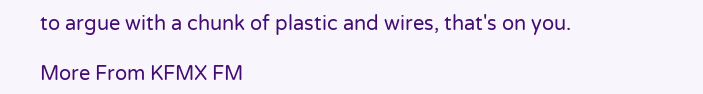to argue with a chunk of plastic and wires, that's on you.

More From KFMX FM